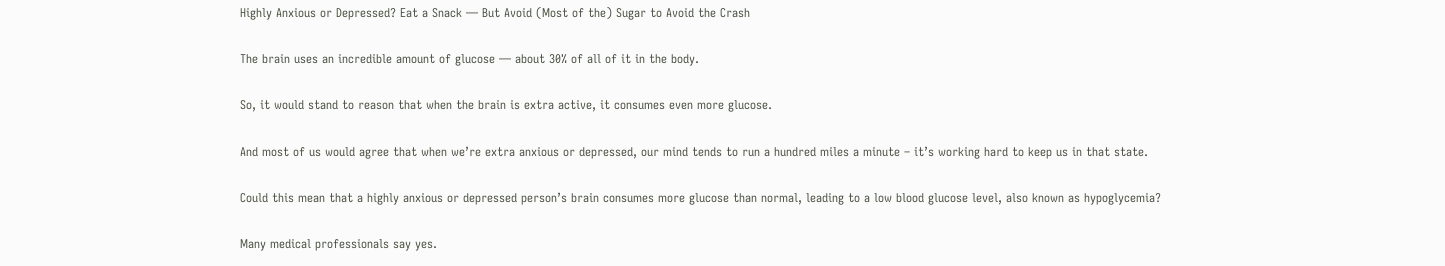Highly Anxious or Depressed? Eat a Snack — But Avoid (Most of the) Sugar to Avoid the Crash

The brain uses an incredible amount of glucose — about 30% of all of it in the body.

So, it would stand to reason that when the brain is extra active, it consumes even more glucose.

And most of us would agree that when we’re extra anxious or depressed, our mind tends to run a hundred miles a minute – it’s working hard to keep us in that state.

Could this mean that a highly anxious or depressed person’s brain consumes more glucose than normal, leading to a low blood glucose level, also known as hypoglycemia?

Many medical professionals say yes.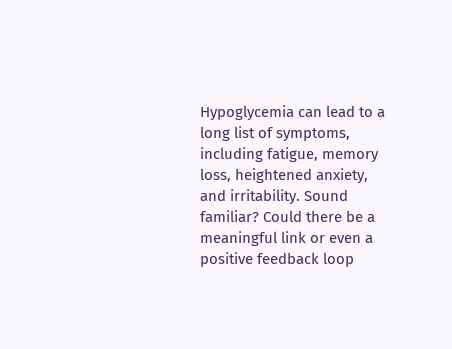Hypoglycemia can lead to a long list of symptoms, including fatigue, memory loss, heightened anxiety, and irritability. Sound familiar? Could there be a meaningful link or even a positive feedback loop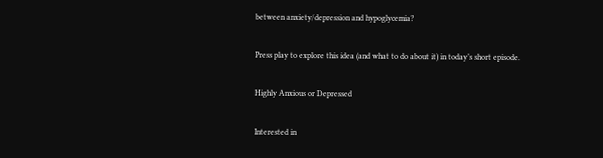between anxiety/depression and hypoglycemia?

Press play to explore this idea (and what to do about it) in today’s short episode.

Highly Anxious or Depressed

Interested in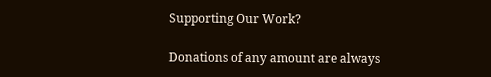Supporting Our Work?

Donations of any amount are always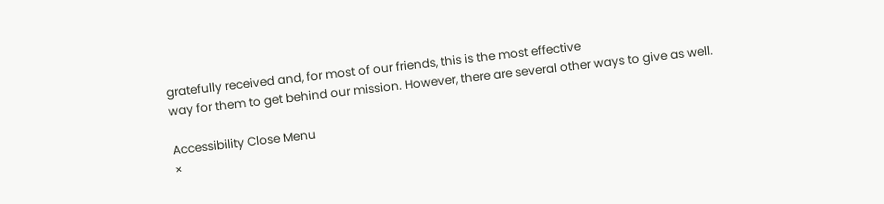gratefully received and, for most of our friends, this is the most effective
way for them to get behind our mission. However, there are several other ways to give as well.

Accessibility Close Menu
×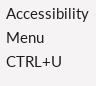Accessibility Menu CTRL+U